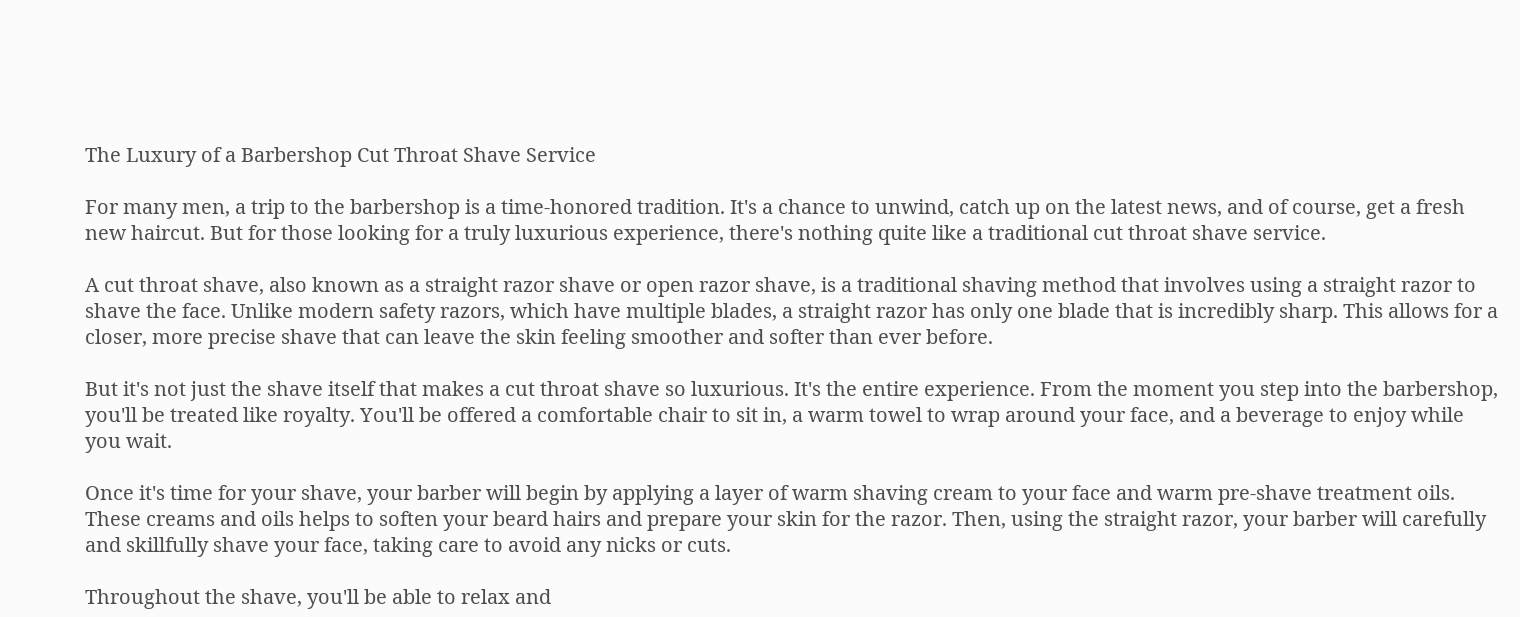The Luxury of a Barbershop Cut Throat Shave Service

For many men, a trip to the barbershop is a time-honored tradition. It's a chance to unwind, catch up on the latest news, and of course, get a fresh new haircut. But for those looking for a truly luxurious experience, there's nothing quite like a traditional cut throat shave service.

A cut throat shave, also known as a straight razor shave or open razor shave, is a traditional shaving method that involves using a straight razor to shave the face. Unlike modern safety razors, which have multiple blades, a straight razor has only one blade that is incredibly sharp. This allows for a closer, more precise shave that can leave the skin feeling smoother and softer than ever before.

But it's not just the shave itself that makes a cut throat shave so luxurious. It's the entire experience. From the moment you step into the barbershop, you'll be treated like royalty. You'll be offered a comfortable chair to sit in, a warm towel to wrap around your face, and a beverage to enjoy while you wait.

Once it's time for your shave, your barber will begin by applying a layer of warm shaving cream to your face and warm pre-shave treatment oils. These creams and oils helps to soften your beard hairs and prepare your skin for the razor. Then, using the straight razor, your barber will carefully and skillfully shave your face, taking care to avoid any nicks or cuts.

Throughout the shave, you'll be able to relax and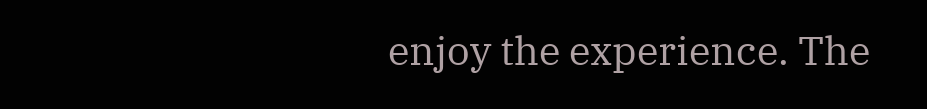enjoy the experience. The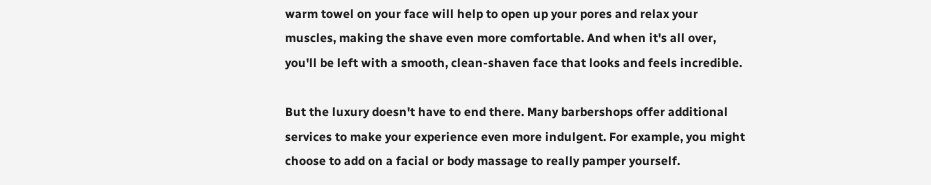warm towel on your face will help to open up your pores and relax your muscles, making the shave even more comfortable. And when it's all over, you'll be left with a smooth, clean-shaven face that looks and feels incredible.

But the luxury doesn't have to end there. Many barbershops offer additional services to make your experience even more indulgent. For example, you might choose to add on a facial or body massage to really pamper yourself.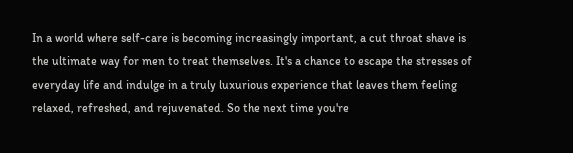In a world where self-care is becoming increasingly important, a cut throat shave is the ultimate way for men to treat themselves. It's a chance to escape the stresses of everyday life and indulge in a truly luxurious experience that leaves them feeling relaxed, refreshed, and rejuvenated. So the next time you're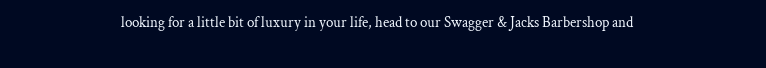looking for a little bit of luxury in your life, head to our Swagger & Jacks Barbershop and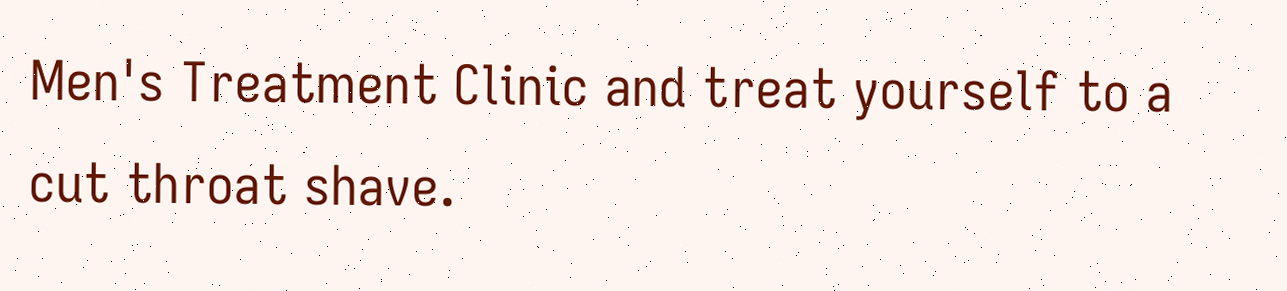Men's Treatment Clinic and treat yourself to a cut throat shave.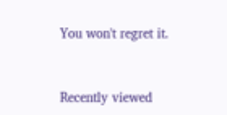You won't regret it.


Recently viewed